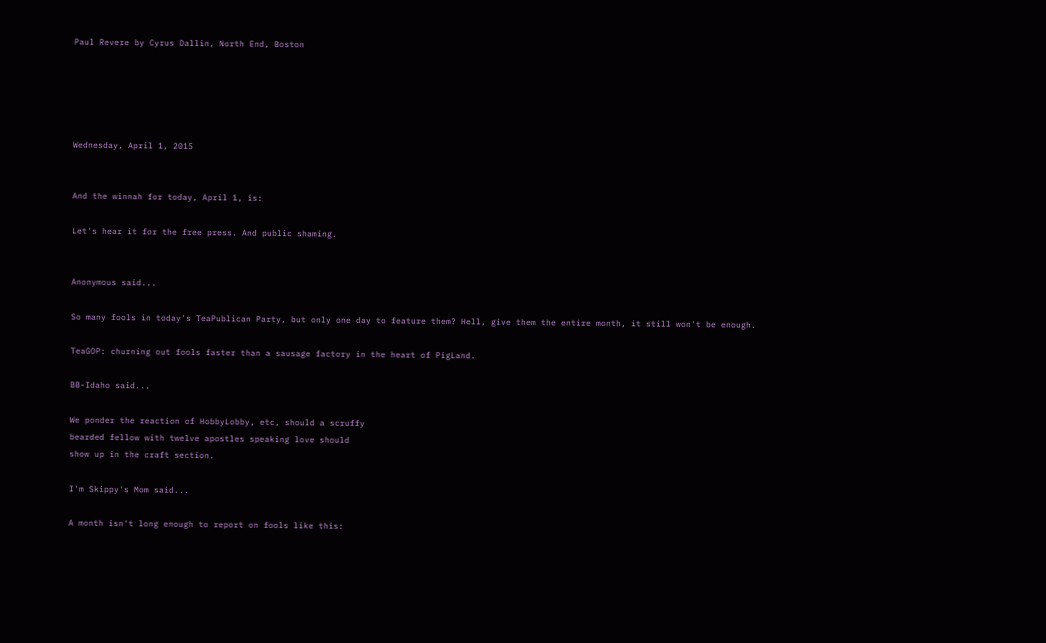Paul Revere by Cyrus Dallin, North End, Boston





Wednesday, April 1, 2015


And the winnah for today, April 1, is:

Let's hear it for the free press. And public shaming.


Anonymous said...

So many fools in today's TeaPublican Party, but only one day to feature them? Hell, give them the entire month, it still won't be enough.

TeaGOP: churning out fools faster than a sausage factory in the heart of PigLand.

BB-Idaho said...

We ponder the reaction of HobbyLobby, etc, should a scruffy
bearded fellow with twelve apostles speaking love should
show up in the craft section.

I'm Skippy's Mom said...

A month isn't long enough to report on fools like this: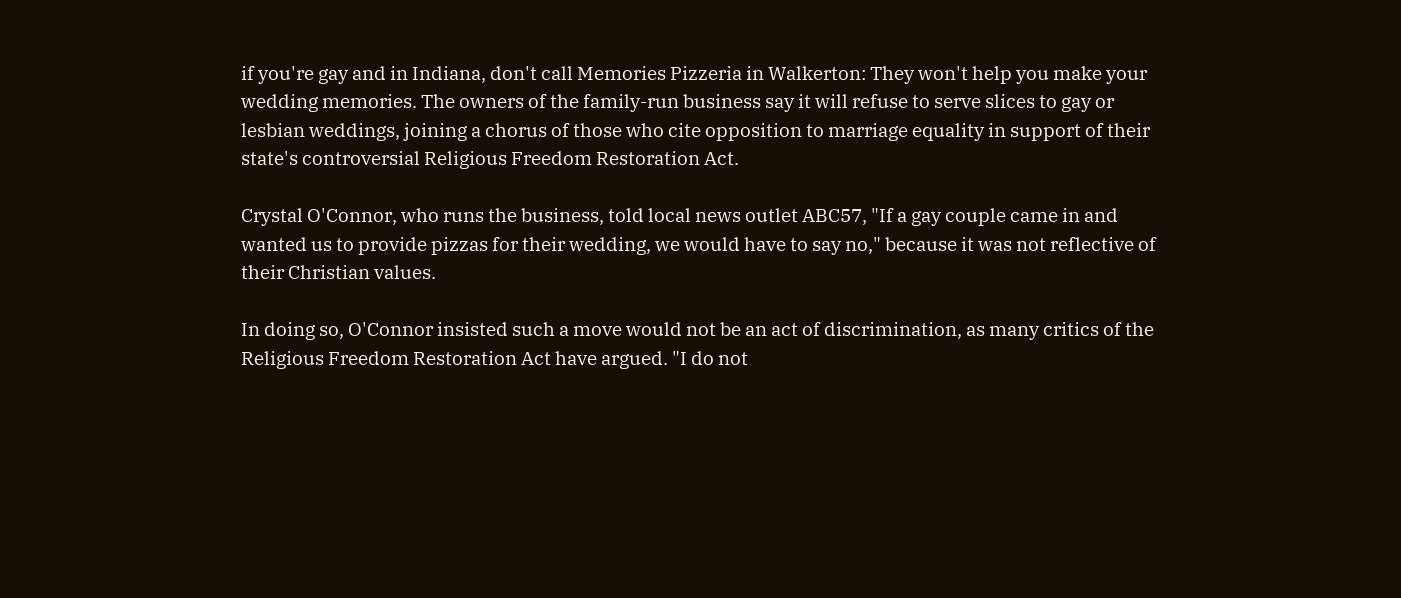if you're gay and in Indiana, don't call Memories Pizzeria in Walkerton: They won't help you make your wedding memories. The owners of the family-run business say it will refuse to serve slices to gay or lesbian weddings, joining a chorus of those who cite opposition to marriage equality in support of their state's controversial Religious Freedom Restoration Act.

Crystal O'Connor, who runs the business, told local news outlet ABC57, "If a gay couple came in and wanted us to provide pizzas for their wedding, we would have to say no," because it was not reflective of their Christian values.

In doing so, O'Connor insisted such a move would not be an act of discrimination, as many critics of the Religious Freedom Restoration Act have argued. "I do not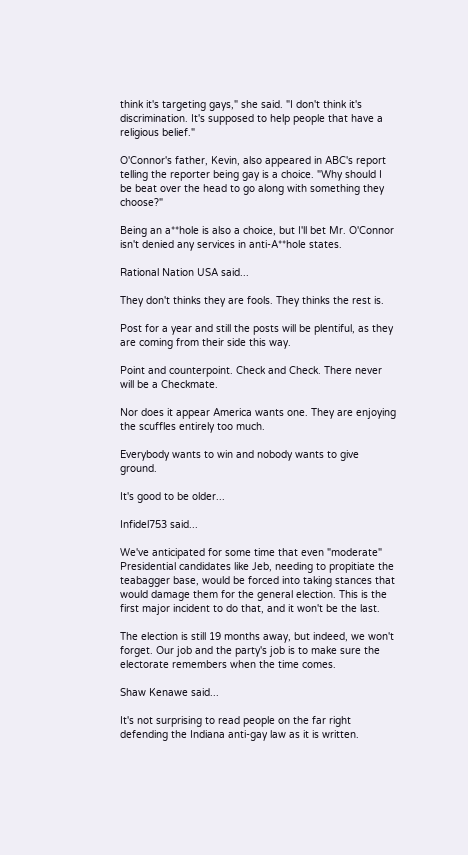think it's targeting gays," she said. "I don't think it's discrimination. It's supposed to help people that have a religious belief."

O'Connor's father, Kevin, also appeared in ABC's report telling the reporter being gay is a choice. "Why should I be beat over the head to go along with something they choose?"

Being an a**hole is also a choice, but I'll bet Mr. O'Connor isn't denied any services in anti-A**hole states.

Rational Nation USA said...

They don't thinks they are fools. They thinks the rest is.

Post for a year and still the posts will be plentiful, as they are coming from their side this way.

Point and counterpoint. Check and Check. There never will be a Checkmate.

Nor does it appear America wants one. They are enjoying the scuffles entirely too much.

Everybody wants to win and nobody wants to give ground.

It's good to be older...

Infidel753 said...

We've anticipated for some time that even "moderate" Presidential candidates like Jeb, needing to propitiate the teabagger base, would be forced into taking stances that would damage them for the general election. This is the first major incident to do that, and it won't be the last.

The election is still 19 months away, but indeed, we won't forget. Our job and the party's job is to make sure the electorate remembers when the time comes.

Shaw Kenawe said...

It's not surprising to read people on the far right defending the Indiana anti-gay law as it is written.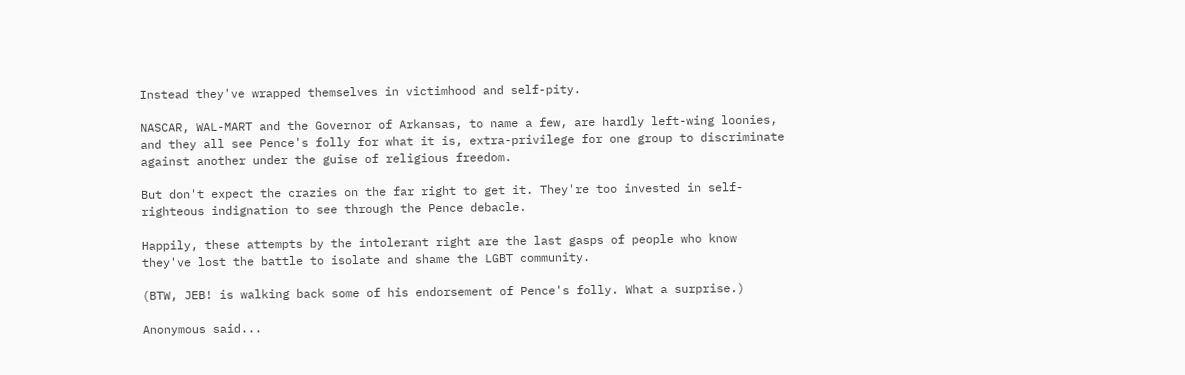Instead they've wrapped themselves in victimhood and self-pity.

NASCAR, WAL-MART and the Governor of Arkansas, to name a few, are hardly left-wing loonies, and they all see Pence's folly for what it is, extra-privilege for one group to discriminate against another under the guise of religious freedom.

But don't expect the crazies on the far right to get it. They're too invested in self-righteous indignation to see through the Pence debacle.

Happily, these attempts by the intolerant right are the last gasps of people who know they've lost the battle to isolate and shame the LGBT community.

(BTW, JEB! is walking back some of his endorsement of Pence's folly. What a surprise.)

Anonymous said...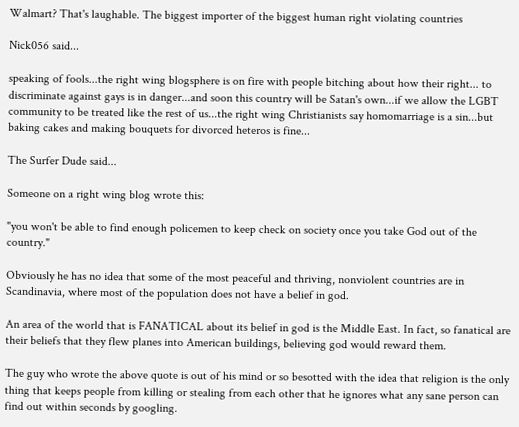Walmart? That's laughable. The biggest importer of the biggest human right violating countries

Nick056 said...

speaking of fools...the right wing blogsphere is on fire with people bitching about how their right... to discriminate against gays is in danger...and soon this country will be Satan's own...if we allow the LGBT community to be treated like the rest of us...the right wing Christianists say homomarriage is a sin...but baking cakes and making bouquets for divorced heteros is fine...

The Surfer Dude said...

Someone on a right wing blog wrote this:

"you won't be able to find enough policemen to keep check on society once you take God out of the country."

Obviously he has no idea that some of the most peaceful and thriving, nonviolent countries are in Scandinavia, where most of the population does not have a belief in god.

An area of the world that is FANATICAL about its belief in god is the Middle East. In fact, so fanatical are their beliefs that they flew planes into American buildings, believing god would reward them.

The guy who wrote the above quote is out of his mind or so besotted with the idea that religion is the only thing that keeps people from killing or stealing from each other that he ignores what any sane person can find out within seconds by googling.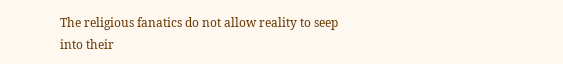The religious fanatics do not allow reality to seep into their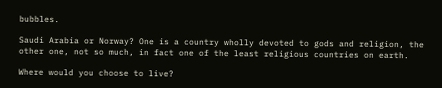bubbles.

Saudi Arabia or Norway? One is a country wholly devoted to gods and religion, the other one, not so much, in fact one of the least religious countries on earth.

Where would you choose to live?